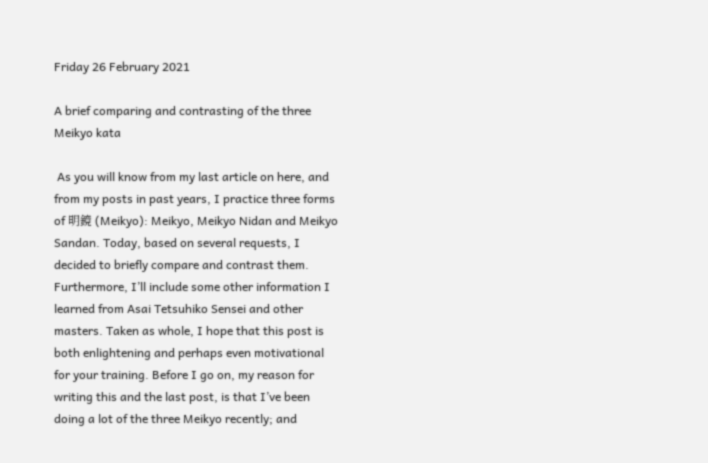Friday 26 February 2021

A brief comparing and contrasting of the three Meikyo kata

 As you will know from my last article on here, and from my posts in past years, I practice three forms of 明鏡 (Meikyo): Meikyo, Meikyo Nidan and Meikyo Sandan. Today, based on several requests, I decided to briefly compare and contrast them. Furthermore, I’ll include some other information I learned from Asai Tetsuhiko Sensei and other masters. Taken as whole, I hope that this post is both enlightening and perhaps even motivational for your training. Before I go on, my reason for writing this and the last post, is that I’ve been doing a lot of the three Meikyo recently; and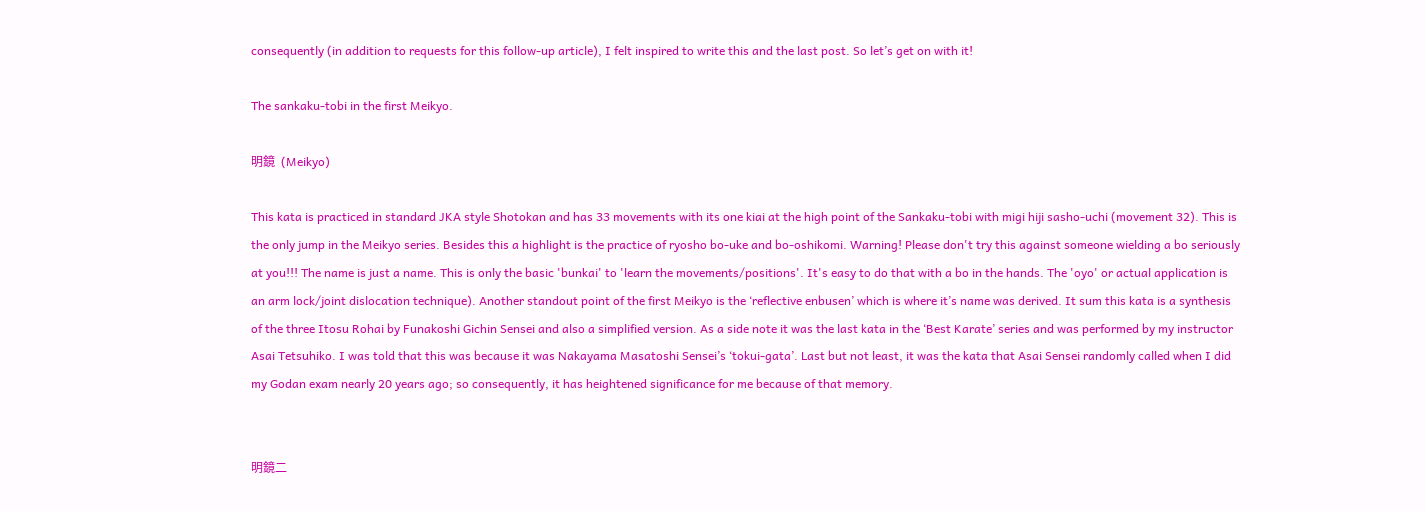consequently (in addition to requests for this follow-up article), I felt inspired to write this and the last post. So let’s get on with it!

The sankaku-tobi in the first Meikyo.

明鏡  (Meikyo)

This kata is practiced in standard JKA style Shotokan and has 33 movements with its one kiai at the high point of the Sankaku-tobi with migi hiji sasho-uchi (movement 32). This is the only jump in the Meikyo series. Besides this a highlight is the practice of ryosho bo-uke and bo-oshikomi. Warning! Please don't try this against someone wielding a bo seriously at you!!! The name is just a name. This is only the basic 'bunkai' to 'learn the movements/positions'. It's easy to do that with a bo in the hands. The 'oyo' or actual application is an arm lock/joint dislocation technique). Another standout point of the first Meikyo is the ‘reflective enbusen’ which is where it’s name was derived. It sum this kata is a synthesis of the three Itosu Rohai by Funakoshi Gichin Sensei and also a simplified version. As a side note it was the last kata in the ‘Best Karate’ series and was performed by my instructor Asai Tetsuhiko. I was told that this was because it was Nakayama Masatoshi Sensei’s ‘tokui-gata’. Last but not least, it was the kata that Asai Sensei randomly called when I did my Godan exam nearly 20 years ago; so consequently, it has heightened significance for me because of that memory.


明鏡二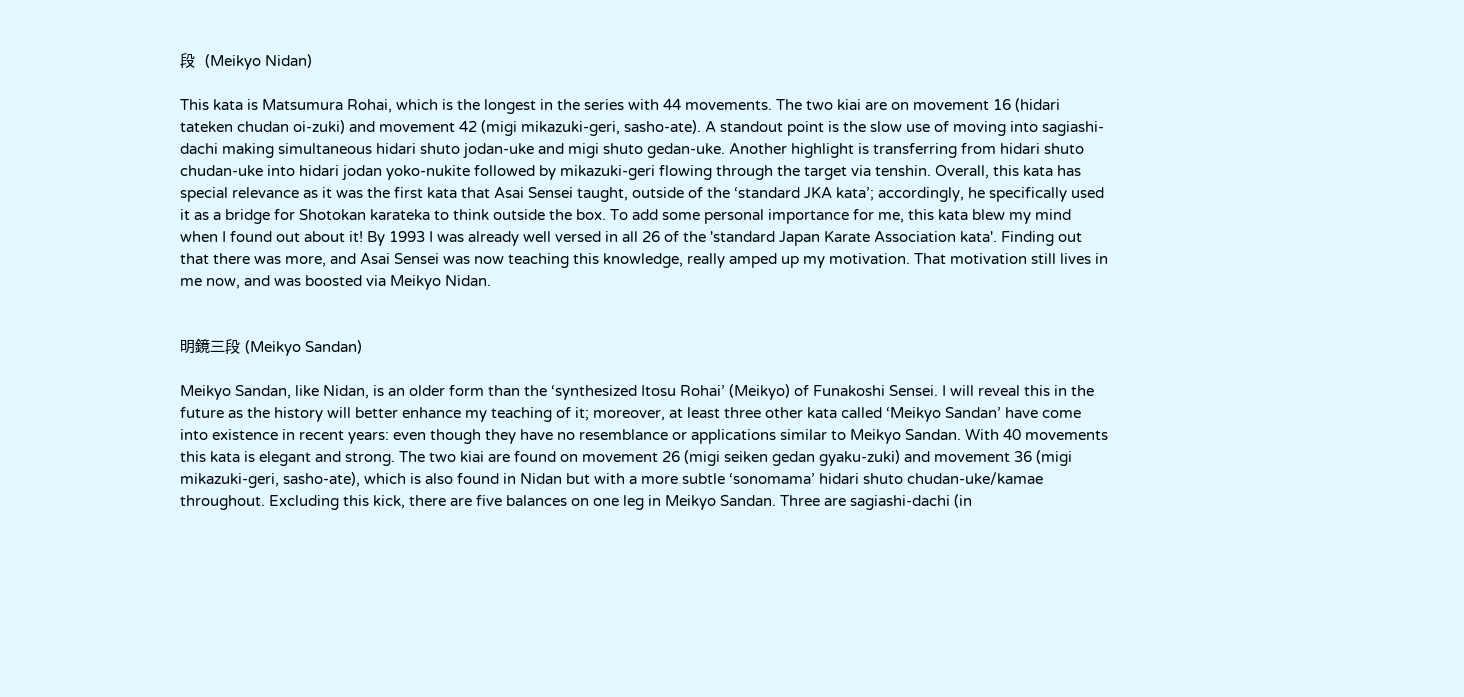段  (Meikyo Nidan)

This kata is Matsumura Rohai, which is the longest in the series with 44 movements. The two kiai are on movement 16 (hidari tateken chudan oi-zuki) and movement 42 (migi mikazuki-geri, sasho-ate). A standout point is the slow use of moving into sagiashi-dachi making simultaneous hidari shuto jodan-uke and migi shuto gedan-uke. Another highlight is transferring from hidari shuto chudan-uke into hidari jodan yoko-nukite followed by mikazuki-geri flowing through the target via tenshin. Overall, this kata has special relevance as it was the first kata that Asai Sensei taught, outside of the ‘standard JKA kata’; accordingly, he specifically used it as a bridge for Shotokan karateka to think outside the box. To add some personal importance for me, this kata blew my mind when I found out about it! By 1993 I was already well versed in all 26 of the 'standard Japan Karate Association kata'. Finding out that there was more, and Asai Sensei was now teaching this knowledge, really amped up my motivation. That motivation still lives in me now, and was boosted via Meikyo Nidan.


明鏡三段 (Meikyo Sandan)

Meikyo Sandan, like Nidan, is an older form than the ‘synthesized Itosu Rohai’ (Meikyo) of Funakoshi Sensei. I will reveal this in the future as the history will better enhance my teaching of it; moreover, at least three other kata called ‘Meikyo Sandan’ have come into existence in recent years: even though they have no resemblance or applications similar to Meikyo Sandan. With 40 movements this kata is elegant and strong. The two kiai are found on movement 26 (migi seiken gedan gyaku-zuki) and movement 36 (migi mikazuki-geri, sasho-ate), which is also found in Nidan but with a more subtle ‘sonomama’ hidari shuto chudan-uke/kamae throughout. Excluding this kick, there are five balances on one leg in Meikyo Sandan. Three are sagiashi-dachi (in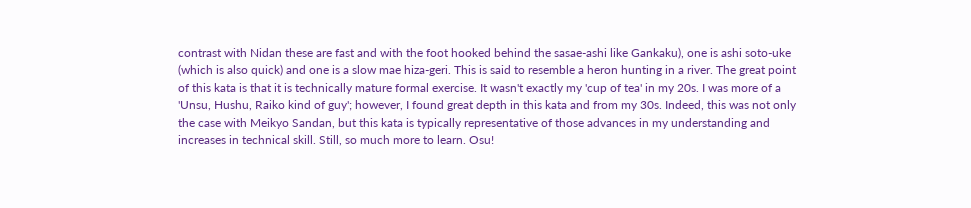contrast with Nidan these are fast and with the foot hooked behind the sasae-ashi like Gankaku), one is ashi soto-uke (which is also quick) and one is a slow mae hiza-geri. This is said to resemble a heron hunting in a river. The great point of this kata is that it is technically mature formal exercise. It wasn't exactly my 'cup of tea' in my 20s. I was more of a 'Unsu, Hushu, Raiko kind of guy'; however, I found great depth in this kata and from my 30s. Indeed, this was not only the case with Meikyo Sandan, but this kata is typically representative of those advances in my understanding and increases in technical skill. Still, so much more to learn. Osu!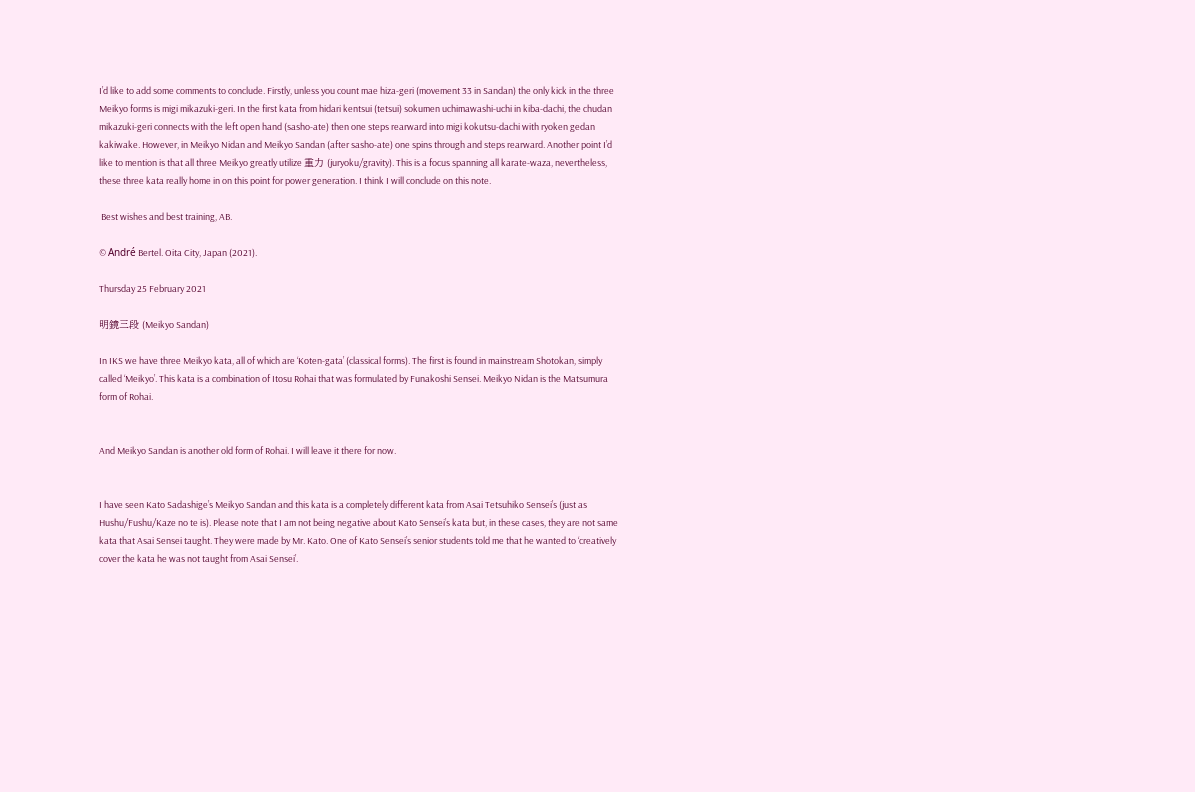I’d like to add some comments to conclude. Firstly, unless you count mae hiza-geri (movement 33 in Sandan) the only kick in the three Meikyo forms is migi mikazuki-geri. In the first kata from hidari kentsui (tetsui) sokumen uchimawashi-uchi in kiba-dachi, the chudan mikazuki-geri connects with the left open hand (sasho-ate) then one steps rearward into migi kokutsu-dachi with ryoken gedan kakiwake. However, in Meikyo Nidan and Meikyo Sandan (after sasho-ate) one spins through and steps rearward. Another point I’d like to mention is that all three Meikyo greatly utilize 重力 (juryoku/gravity). This is a focus spanning all karate-waza, nevertheless, these three kata really home in on this point for power generation. I think I will conclude on this note.

 Best wishes and best training, AB.

© André Bertel. Oita City, Japan (2021).

Thursday 25 February 2021

明鏡三段 (Meikyo Sandan)

In IKS we have three Meikyo kata, all of which are ‘Koten-gata’ (classical forms). The first is found in mainstream Shotokan, simply called ‘Meikyo’. This kata is a combination of Itosu Rohai that was formulated by Funakoshi Sensei. Meikyo Nidan is the Matsumura form of Rohai.


And Meikyo Sandan is another old form of Rohai. I will leave it there for now.


I have seen Kato Sadashige’s Meikyo Sandan and this kata is a completely different kata from Asai Tetsuhiko Sensei’s (just as Hushu/Fushu/Kaze no te is). Please note that I am not being negative about Kato Sensei’s kata but, in these cases, they are not same kata that Asai Sensei taught. They were made by Mr. Kato. One of Kato Sensei’s senior students told me that he wanted to ‘creatively cover the kata he was not taught from Asai Sensei’.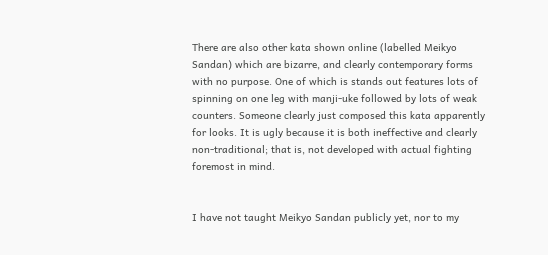There are also other kata shown online (labelled Meikyo Sandan) which are bizarre, and clearly contemporary forms with no purpose. One of which is stands out features lots of spinning on one leg with manji-uke followed by lots of weak counters. Someone clearly just composed this kata apparently for looks. It is ugly because it is both ineffective and clearly non-traditional; that is, not developed with actual fighting foremost in mind.


I have not taught Meikyo Sandan publicly yet, nor to my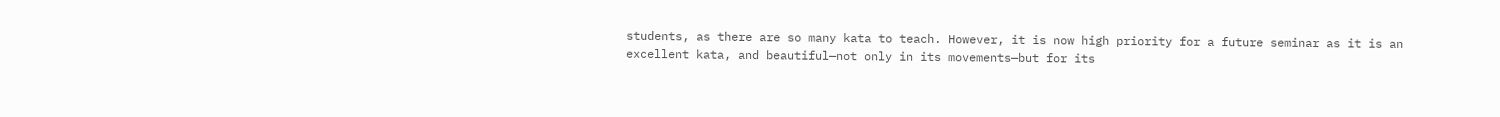students, as there are so many kata to teach. However, it is now high priority for a future seminar as it is an excellent kata, and beautiful—not only in its movements—but for its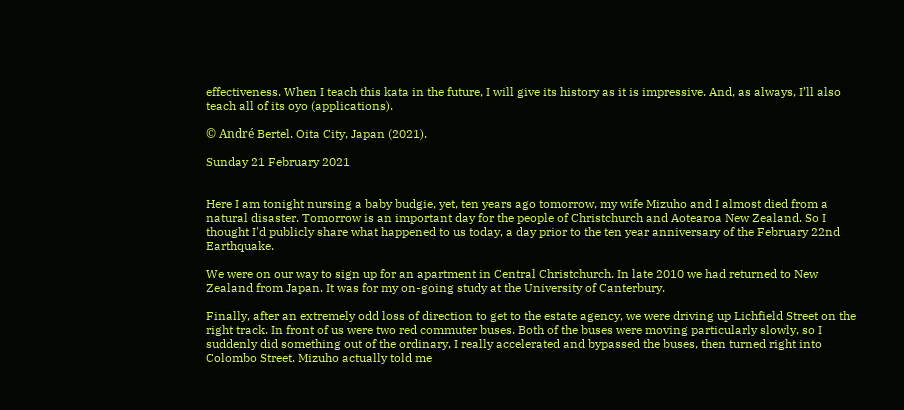effectiveness. When I teach this kata in the future, I will give its history as it is impressive. And, as always, I’ll also teach all of its oyo (applications).

© André Bertel. Oita City, Japan (2021).

Sunday 21 February 2021


Here I am tonight nursing a baby budgie, yet, ten years ago tomorrow, my wife Mizuho and I almost died from a natural disaster. Tomorrow is an important day for the people of Christchurch and Aotearoa New Zealand. So I thought I'd publicly share what happened to us today, a day prior to the ten year anniversary of the February 22nd Earthquake.

We were on our way to sign up for an apartment in Central Christchurch. In late 2010 we had returned to New Zealand from Japan. It was for my on-going study at the University of Canterbury.

Finally, after an extremely odd loss of direction to get to the estate agency, we were driving up Lichfield Street on the right track. In front of us were two red commuter buses. Both of the buses were moving particularly slowly, so I suddenly did something out of the ordinary, I really accelerated and bypassed the buses, then turned right into Colombo Street. Mizuho actually told me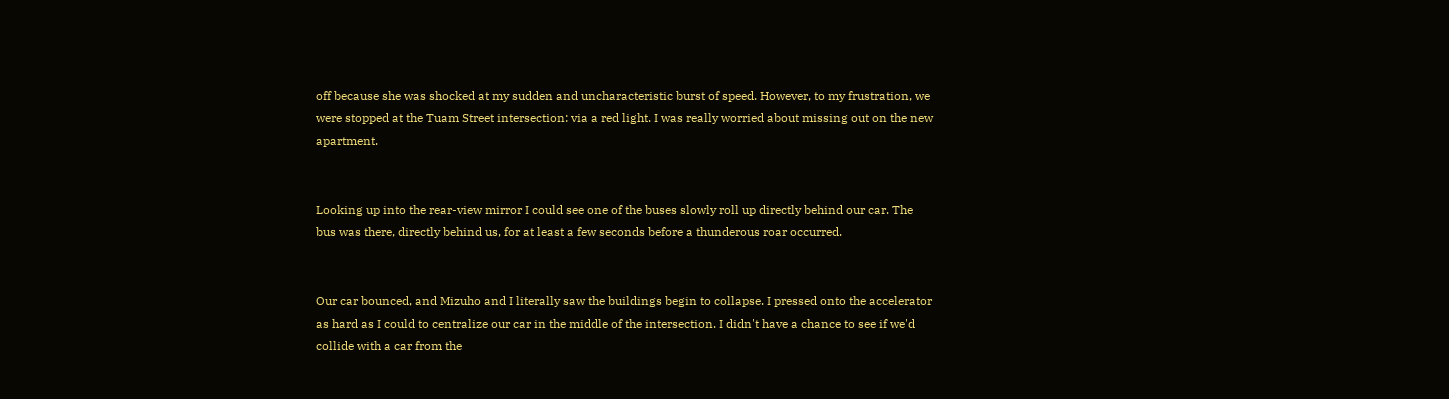off because she was shocked at my sudden and uncharacteristic burst of speed. However, to my frustration, we were stopped at the Tuam Street intersection: via a red light. I was really worried about missing out on the new apartment.


Looking up into the rear-view mirror I could see one of the buses slowly roll up directly behind our car. The bus was there, directly behind us, for at least a few seconds before a thunderous roar occurred.


Our car bounced, and Mizuho and I literally saw the buildings begin to collapse. I pressed onto the accelerator as hard as I could to centralize our car in the middle of the intersection. I didn't have a chance to see if we'd collide with a car from the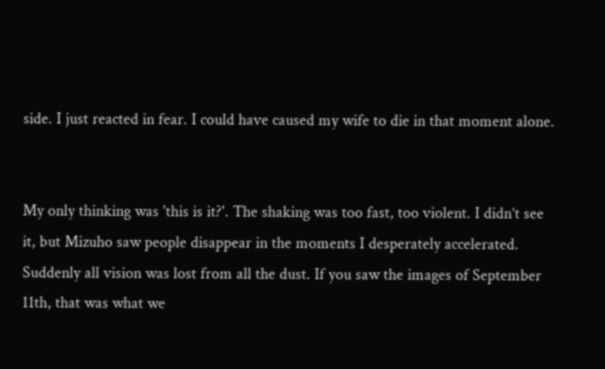side. I just reacted in fear. I could have caused my wife to die in that moment alone.


My only thinking was 'this is it?'. The shaking was too fast, too violent. I didn’t see it, but Mizuho saw people disappear in the moments I desperately accelerated. Suddenly all vision was lost from all the dust. If you saw the images of September 11th, that was what we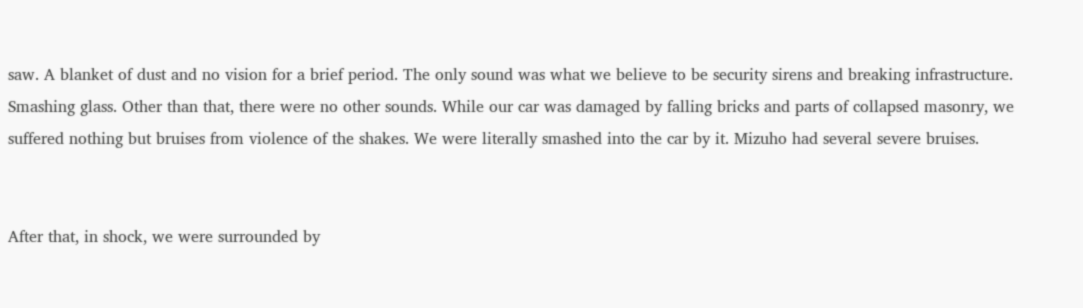saw. A blanket of dust and no vision for a brief period. The only sound was what we believe to be security sirens and breaking infrastructure. Smashing glass. Other than that, there were no other sounds. While our car was damaged by falling bricks and parts of collapsed masonry, we suffered nothing but bruises from violence of the shakes. We were literally smashed into the car by it. Mizuho had several severe bruises.


After that, in shock, we were surrounded by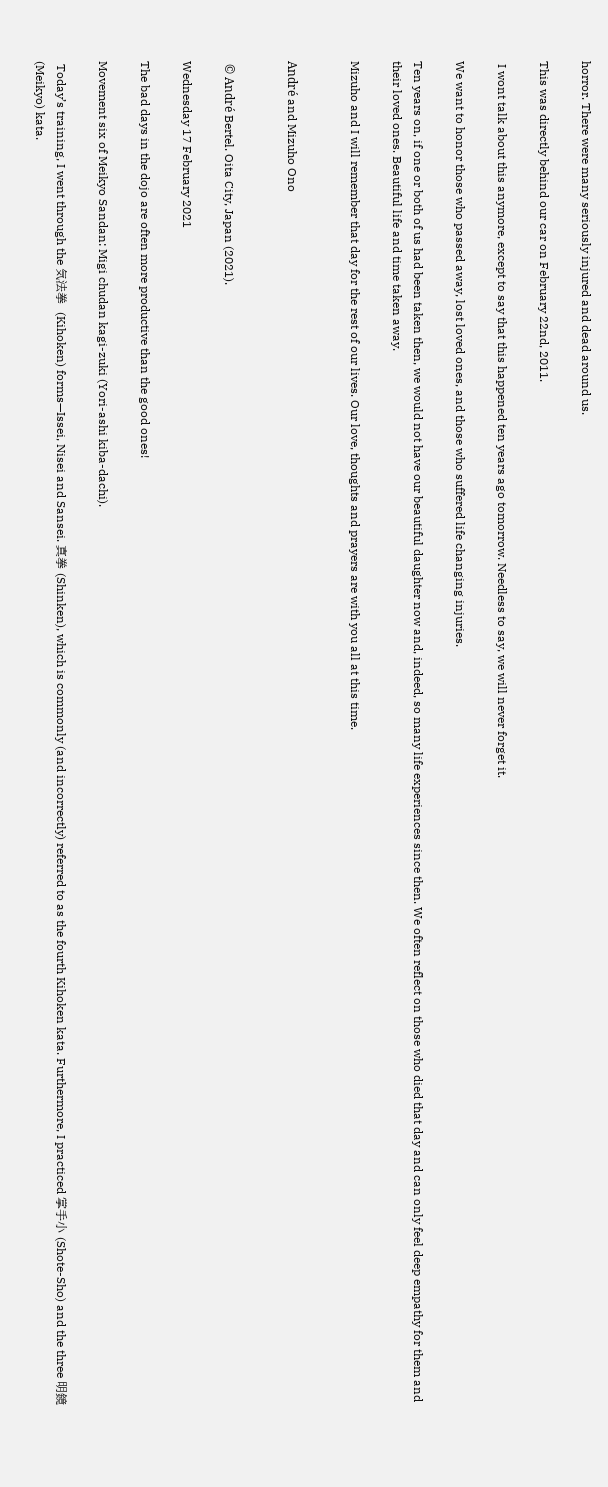horror. There were many seriously injured and dead around us.

This was directly behind our car on February 22nd, 2011.

 I wont talk about this anymore, except to say that this happened ten years ago tomorrow. Needless to say, we will never forget it.

We want to honor those who passed away, lost loved ones, and those who suffered life changing injuries.

Ten years on, if one or both of us had been taken then, we would not have our beautiful daughter now and, indeed, so many life experiences since then. We often reflect on those who died that day and can only feel deep empathy for them and their loved ones. Beautiful life and time taken away.

Mizuho and I will remember that day for the rest of our lives. Our love, thoughts and prayers are with you all at this time.


André and Mizuho Ono


 © André Bertel. Oita City, Japan (2021).

Wednesday 17 February 2021

The bad days in the dojo are often more productive than the good ones!

Movement six of Meikyo Sandan: Migi chudan kagi-zuki (Yori-ashi kiba-dachi).

 Today’s training, I went through the 気法拳  (Kihoken) forms—Issei, Nisei and Sansei. 真拳 (Shinken), which is commonly (and incorrectly) referred to as the fourth Kihoken kata. Furthermore, I practiced 掌手小 (Shote-Sho) and the three 明鏡  (Meikyo) kata.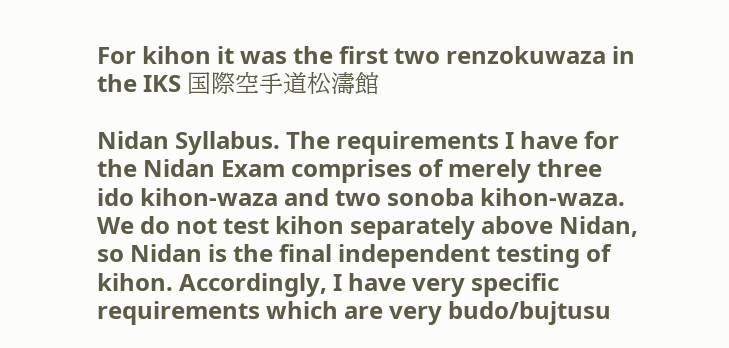For kihon it was the first two renzokuwaza in the IKS 国際空手道松濤館

Nidan Syllabus. The requirements I have for the Nidan Exam comprises of merely three ido kihon-waza and two sonoba kihon-waza. We do not test kihon separately above Nidan, so Nidan is the final independent testing of kihon. Accordingly, I have very specific requirements which are very budo/bujtusu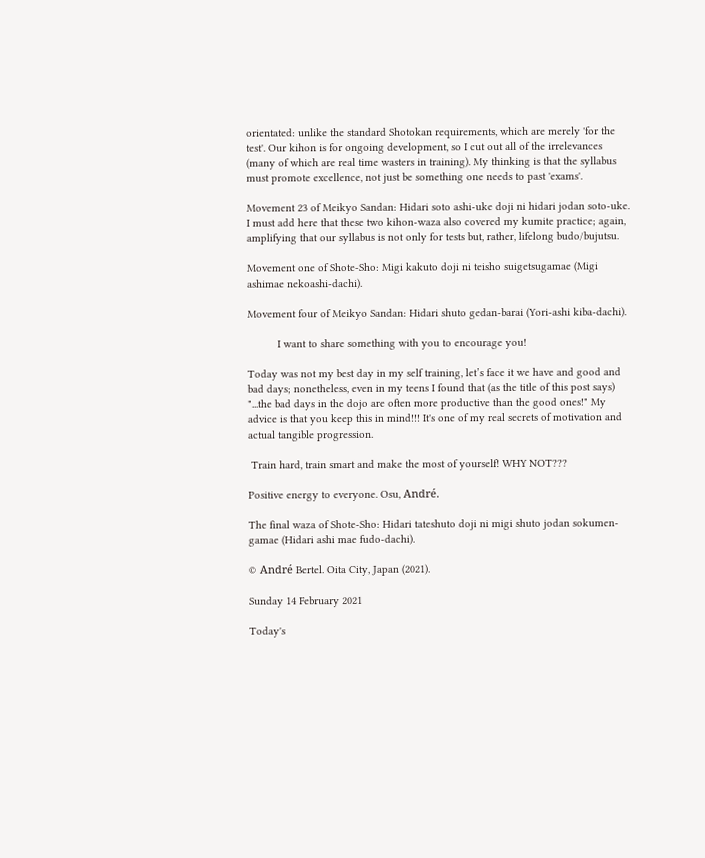orientated: unlike the standard Shotokan requirements, which are merely 'for the test'. Our kihon is for ongoing development, so I cut out all of the irrelevances (many of which are real time wasters in training). My thinking is that the syllabus must promote excellence, not just be something one needs to past 'exams'.

Movement 23 of Meikyo Sandan: Hidari soto ashi-uke doji ni hidari jodan soto-uke.
I must add here that these two kihon-waza also covered my kumite practice; again, amplifying that our syllabus is not only for tests but, rather, lifelong budo/bujutsu.

Movement one of Shote-Sho: Migi kakuto doji ni teisho suigetsugamae (Migi ashimae nekoashi-dachi).

Movement four of Meikyo Sandan: Hidari shuto gedan-barai (Yori-ashi kiba-dachi).

          I want to share something with you to encourage you!

Today was not my best day in my self training, let’s face it we have and good and bad days; nonetheless, even in my teens I found that (as the title of this post says) "...the bad days in the dojo are often more productive than the good ones!" My advice is that you keep this in mind!!! It's one of my real secrets of motivation and actual tangible progression.

 Train hard, train smart and make the most of yourself! WHY NOT???

Positive energy to everyone. Osu, André.

The final waza of Shote-Sho: Hidari tateshuto doji ni migi shuto jodan sokumen-gamae (Hidari ashi mae fudo-dachi).

© André Bertel. Oita City, Japan (2021).

Sunday 14 February 2021

Today's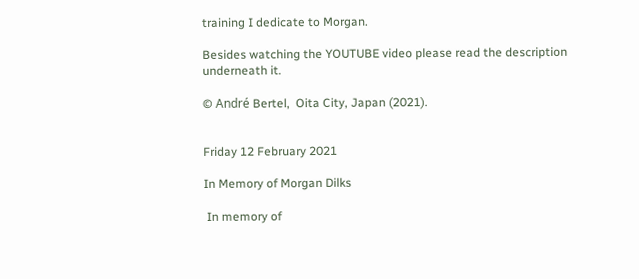training I dedicate to Morgan.

Besides watching the YOUTUBE video please read the description underneath it.

© André Bertel,  Oita City, Japan (2021).


Friday 12 February 2021

In Memory of Morgan Dilks

 In memory of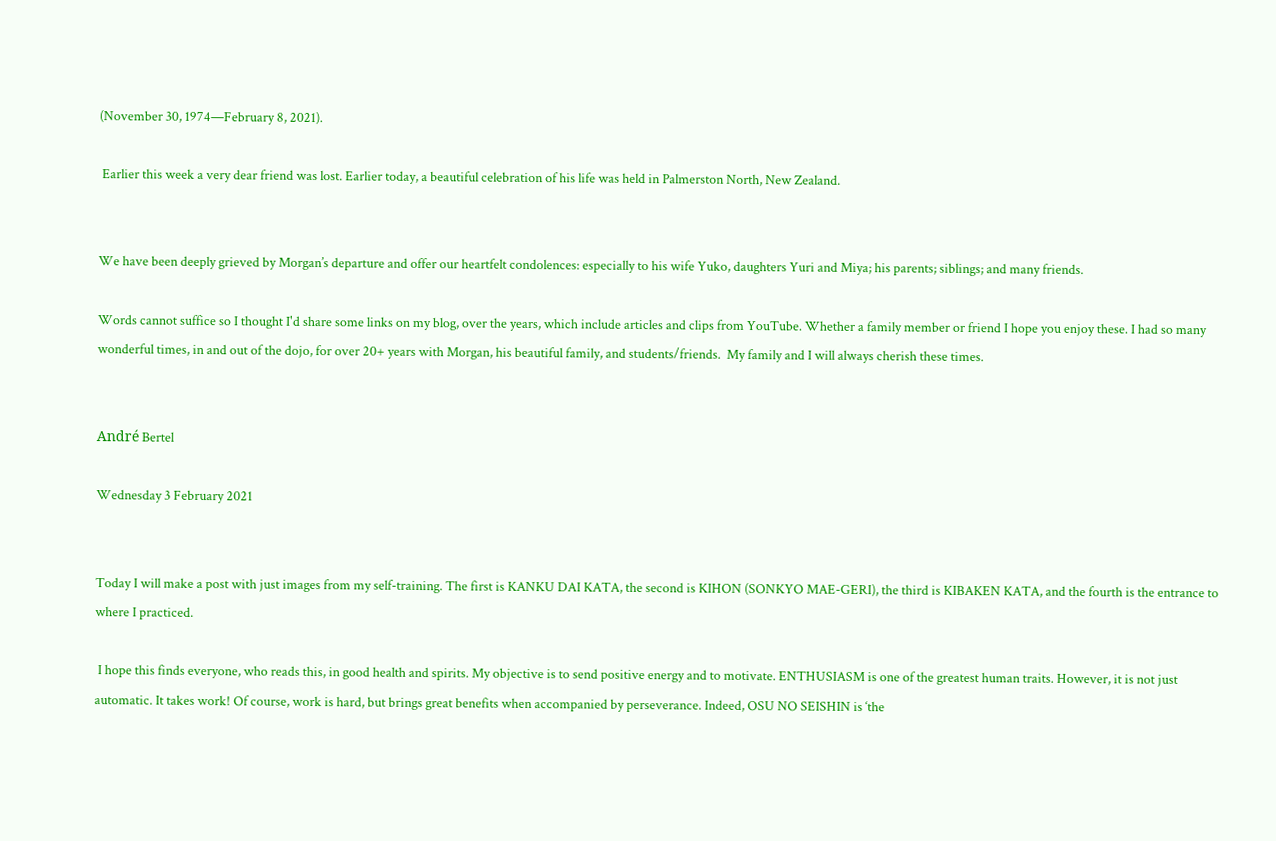(November 30, 1974—February 8, 2021).

 Earlier this week a very dear friend was lost. Earlier today, a beautiful celebration of his life was held in Palmerston North, New Zealand.


We have been deeply grieved by Morgan’s departure and offer our heartfelt condolences: especially to his wife Yuko, daughters Yuri and Miya; his parents; siblings; and many friends.

Words cannot suffice so I thought I'd share some links on my blog, over the years, which include articles and clips from YouTube. Whether a family member or friend I hope you enjoy these. I had so many wonderful times, in and out of the dojo, for over 20+ years with Morgan, his beautiful family, and students/friends.  My family and I will always cherish these times.


André Bertel

Wednesday 3 February 2021


Today I will make a post with just images from my self-training. The first is KANKU DAI KATA, the second is KIHON (SONKYO MAE-GERI), the third is KIBAKEN KATA, and the fourth is the entrance to where I practiced.

 I hope this finds everyone, who reads this, in good health and spirits. My objective is to send positive energy and to motivate. ENTHUSIASM is one of the greatest human traits. However, it is not just automatic. It takes work! Of course, work is hard, but brings great benefits when accompanied by perseverance. Indeed, OSU NO SEISHIN is ‘the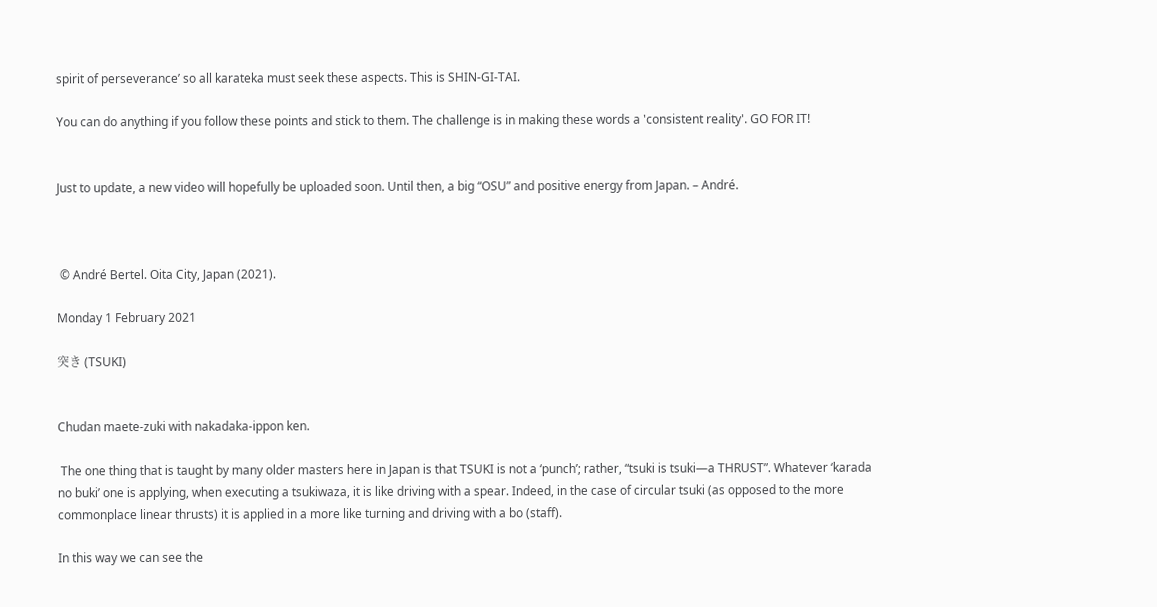spirit of perseverance’ so all karateka must seek these aspects. This is SHIN-GI-TAI.

You can do anything if you follow these points and stick to them. The challenge is in making these words a 'consistent reality'. GO FOR IT!


Just to update, a new video will hopefully be uploaded soon. Until then, a big “OSU” and positive energy from Japan. – André.



 © André Bertel. Oita City, Japan (2021).

Monday 1 February 2021

突き (TSUKI)


Chudan maete-zuki with nakadaka-ippon ken.

 The one thing that is taught by many older masters here in Japan is that TSUKI is not a ‘punch’; rather, “tsuki is tsuki—a THRUST”. Whatever ‘karada no buki’ one is applying, when executing a tsukiwaza, it is like driving with a spear. Indeed, in the case of circular tsuki (as opposed to the more commonplace linear thrusts) it is applied in a more like turning and driving with a bo (staff).

In this way we can see the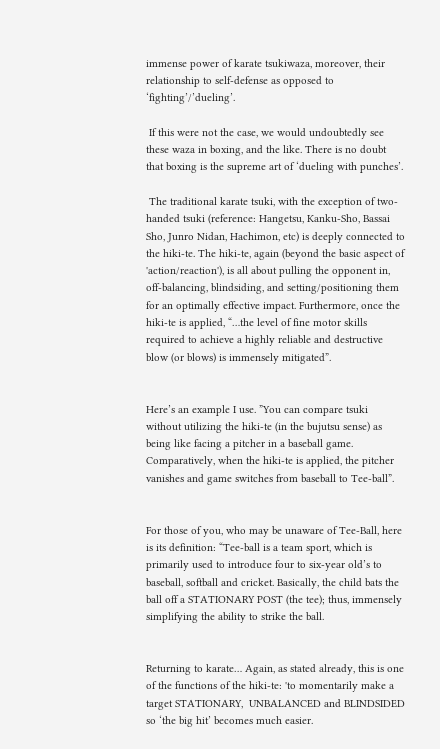immense power of karate tsukiwaza, moreover, their relationship to self-defense as opposed to ‘fighting’/’dueling’.

 If this were not the case, we would undoubtedly see these waza in boxing, and the like. There is no doubt that boxing is the supreme art of ‘dueling with punches’.

 The traditional karate tsuki, with the exception of two-handed tsuki (reference: Hangetsu, Kanku-Sho, Bassai Sho, Junro Nidan, Hachimon, etc) is deeply connected to the hiki-te. The hiki-te, again (beyond the basic aspect of 'action/reaction'), is all about pulling the opponent in, off-balancing, blindsiding, and setting/positioning them for an optimally effective impact. Furthermore, once the hiki-te is applied, “…the level of fine motor skills required to achieve a highly reliable and destructive blow (or blows) is immensely mitigated”.


Here’s an example I use. ”You can compare tsuki without utilizing the hiki-te (in the bujutsu sense) as being like facing a pitcher in a baseball game. Comparatively, when the hiki-te is applied, the pitcher vanishes and game switches from baseball to Tee-ball”.


For those of you, who may be unaware of Tee-Ball, here is its definition: “Tee-ball is a team sport, which is primarily used to introduce four to six-year old’s to baseball, softball and cricket. Basically, the child bats the ball off a STATIONARY POST (the tee); thus, immensely simplifying the ability to strike the ball.


Returning to karate… Again, as stated already, this is one of the functions of the hiki-te: 'to momentarily make a target STATIONARY,  UNBALANCED and BLINDSIDED so ‘the big hit’ becomes much easier.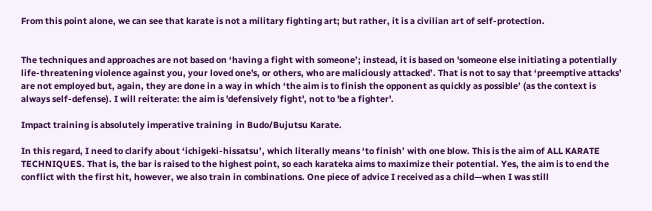From this point alone, we can see that karate is not a military fighting art; but rather, it is a civilian art of self-protection.


The techniques and approaches are not based on ‘having a fight with someone’; instead, it is based on 'someone else initiating a potentially life-threatening violence against you, your loved one's, or others, who are maliciously attacked’. That is not to say that ‘preemptive attacks’ are not employed but, again, they are done in a way in which ‘the aim is to finish the opponent as quickly as possible’ (as the context is always self-defense). I will reiterate: the aim is 'defensively fight', not to 'be a fighter'.

Impact training is absolutely imperative training  in Budo/Bujutsu Karate.

In this regard, I need to clarify about ‘ichigeki-hissatsu’, which literally means ‘to finish’ with one blow. This is the aim of ALL KARATE TECHNIQUES. That is, the bar is raised to the highest point, so each karateka aims to maximize their potential. Yes, the aim is to end the conflict with the first hit, however, we also train in combinations. One piece of advice I received as a child—when I was still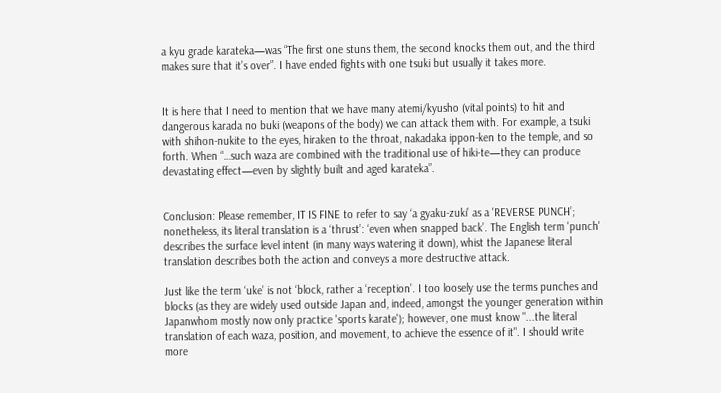a kyu grade karateka—was “The first one stuns them, the second knocks them out, and the third makes sure that it’s over”. I have ended fights with one tsuki but usually it takes more.


It is here that I need to mention that we have many atemi/kyusho (vital points) to hit and dangerous karada no buki (weapons of the body) we can attack them with. For example, a tsuki with shihon-nukite to the eyes, hiraken to the throat, nakadaka ippon-ken to the temple, and so forth. When “…such waza are combined with the traditional use of hiki-te—they can produce devastating effect—even by slightly built and aged karateka”.


Conclusion: Please remember, IT IS FINE to refer to say ‘a gyaku-zuki’ as a 'REVERSE PUNCH’; nonetheless, its literal translation is a ‘thrust’: ‘even when snapped back’. The English term 'punch' describes the surface level intent (in many ways watering it down), whist the Japanese literal translation describes both the action and conveys a more destructive attack.

Just like the term ‘uke’ is not ‘block, rather a ‘reception’. I too loosely use the terms punches and blocks (as they are widely used outside Japan and, indeed, amongst the younger generation within Japanwhom mostly now only practice 'sports karate'); however, one must know "...the literal translation of each waza, position, and movement, to achieve the essence of it". I should write more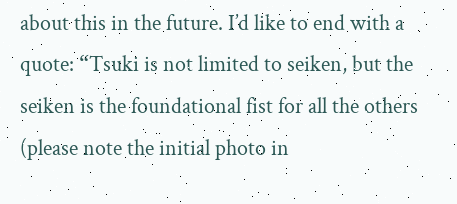about this in the future. I’d like to end with a quote: “Tsuki is not limited to seiken, but the seiken is the foundational fist for all the others (please note the initial photo in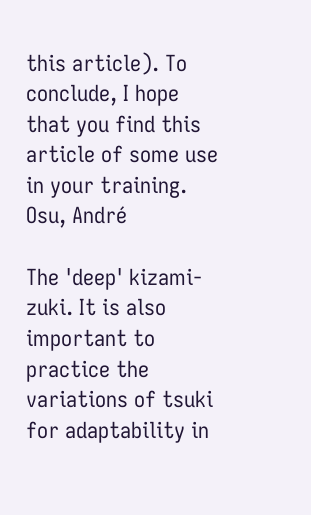this article). To conclude, I hope that you find this article of some use in your training. Osu, André

The 'deep' kizami-zuki. It is also important to practice the variations of tsuki for adaptability in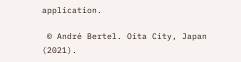application.

 © André Bertel. Oita City, Japan (2021).